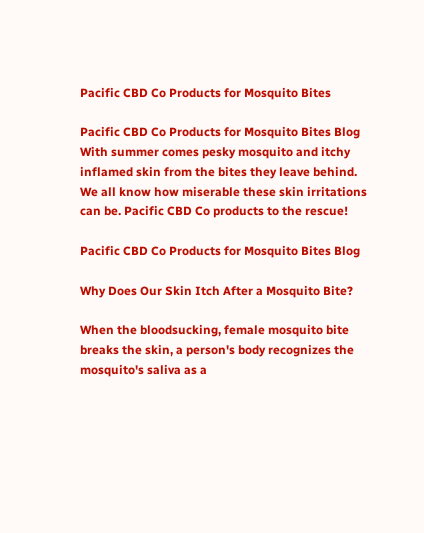Pacific CBD Co Products for Mosquito Bites

Pacific CBD Co Products for Mosquito Bites Blog
With summer comes pesky mosquito and itchy inflamed skin from the bites they leave behind. We all know how miserable these skin irritations can be. Pacific CBD Co products to the rescue!

Pacific CBD Co Products for Mosquito Bites Blog

Why Does Our Skin Itch After a Mosquito Bite?

When the bloodsucking, female mosquito bite breaks the skin, a person's body recognizes the mosquito's saliva as a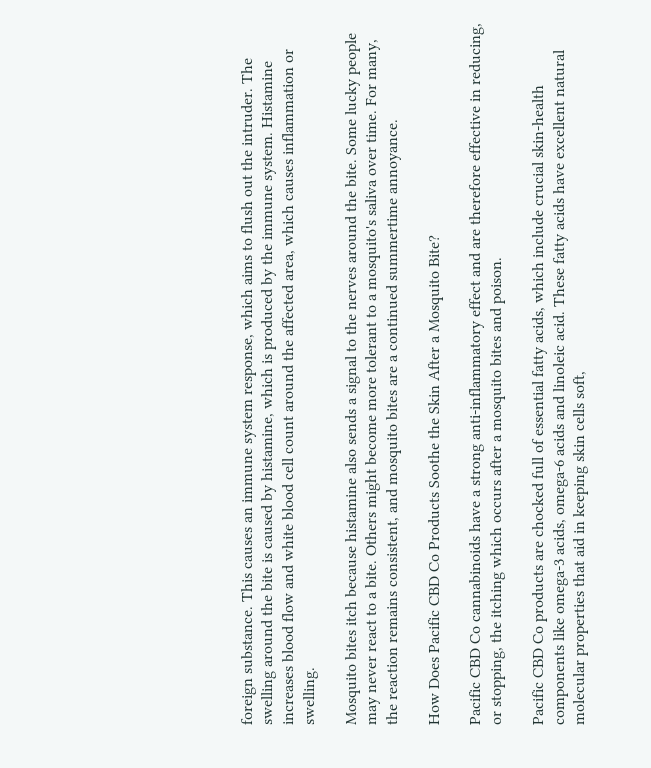foreign substance. This causes an immune system response, which aims to flush out the intruder. The swelling around the bite is caused by histamine, which is produced by the immune system. Histamine increases blood flow and white blood cell count around the affected area, which causes inflammation or swelling.

Mosquito bites itch because histamine also sends a signal to the nerves around the bite. Some lucky people may never react to a bite. Others might become more tolerant to a mosquito's saliva over time. For many, the reaction remains consistent, and mosquito bites are a continued summertime annoyance.

How Does Pacific CBD Co Products Soothe the Skin After a Mosquito Bite?

Pacific CBD Co cannabinoids have a strong anti-inflammatory effect and are therefore effective in reducing, or stopping, the itching which occurs after a mosquito bites and poison.

Pacific CBD Co products are chocked full of essential fatty acids, which include crucial skin-health components like omega-3 acids, omega-6 acids and linoleic acid. These fatty acids have excellent natural molecular properties that aid in keeping skin cells soft,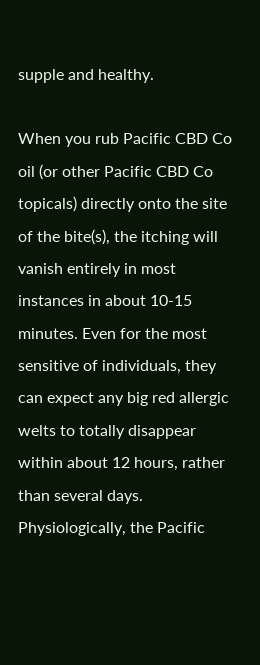supple and healthy.

When you rub Pacific CBD Co oil (or other Pacific CBD Co topicals) directly onto the site of the bite(s), the itching will vanish entirely in most instances in about 10-15 minutes. Even for the most sensitive of individuals, they can expect any big red allergic welts to totally disappear within about 12 hours, rather than several days. Physiologically, the Pacific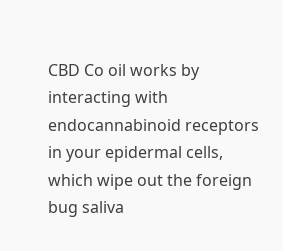CBD Co oil works by interacting with endocannabinoid receptors in your epidermal cells, which wipe out the foreign bug saliva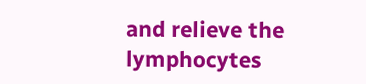and relieve the lymphocytes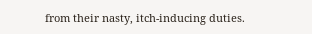from their nasty, itch-inducing duties.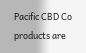Pacific CBD Co products are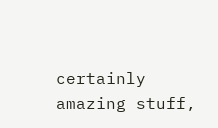certainly amazing stuff,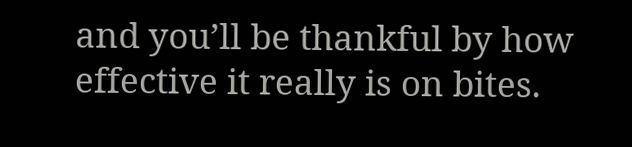and you’ll be thankful by how effective it really is on bites.